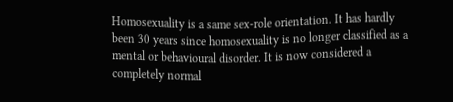Homosexuality is a same sex-role orientation. It has hardly been 30 years since homosexuality is no longer classified as a mental or behavioural disorder. It is now considered a completely normal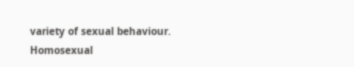variety of sexual behaviour. Homosexual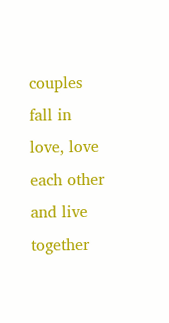couples fall in love, love each other and live together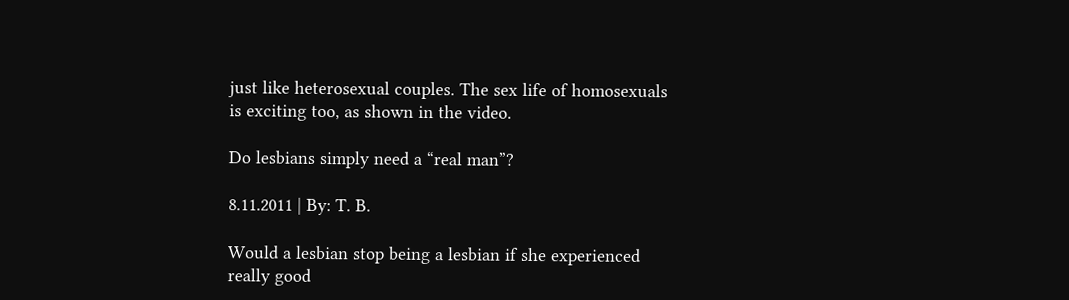just like heterosexual couples. The sex life of homosexuals is exciting too, as shown in the video.

Do lesbians simply need a “real man”?

8.11.2011 | By: T. B.

Would a lesbian stop being a lesbian if she experienced really good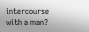intercourse with a man?